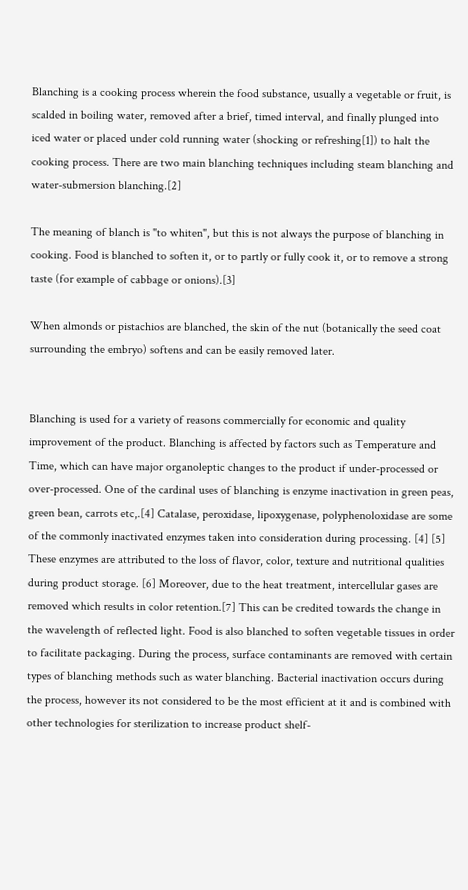Blanching is a cooking process wherein the food substance, usually a vegetable or fruit, is scalded in boiling water, removed after a brief, timed interval, and finally plunged into iced water or placed under cold running water (shocking or refreshing[1]) to halt the cooking process. There are two main blanching techniques including steam blanching and water-submersion blanching.[2]

The meaning of blanch is "to whiten", but this is not always the purpose of blanching in cooking. Food is blanched to soften it, or to partly or fully cook it, or to remove a strong taste (for example of cabbage or onions).[3]

When almonds or pistachios are blanched, the skin of the nut (botanically the seed coat surrounding the embryo) softens and can be easily removed later.


Blanching is used for a variety of reasons commercially for economic and quality improvement of the product. Blanching is affected by factors such as Temperature and Time, which can have major organoleptic changes to the product if under-processed or over-processed. One of the cardinal uses of blanching is enzyme inactivation in green peas, green bean, carrots etc,.[4] Catalase, peroxidase, lipoxygenase, polyphenoloxidase are some of the commonly inactivated enzymes taken into consideration during processing. [4] [5] These enzymes are attributed to the loss of flavor, color, texture and nutritional qualities during product storage. [6] Moreover, due to the heat treatment, intercellular gases are removed which results in color retention.[7] This can be credited towards the change in the wavelength of reflected light. Food is also blanched to soften vegetable tissues in order to facilitate packaging. During the process, surface contaminants are removed with certain types of blanching methods such as water blanching. Bacterial inactivation occurs during the process, however its not considered to be the most efficient at it and is combined with other technologies for sterilization to increase product shelf-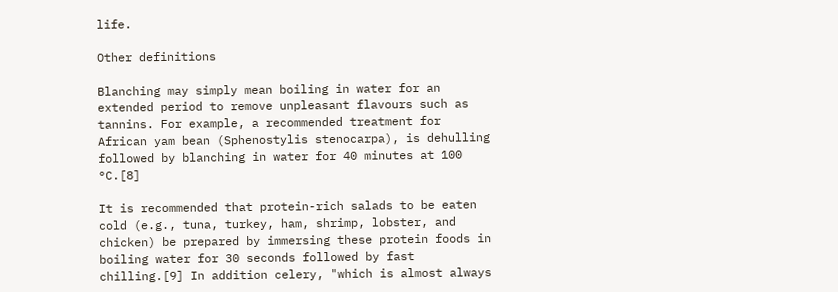life.

Other definitions

Blanching may simply mean boiling in water for an extended period to remove unpleasant flavours such as tannins. For example, a recommended treatment for African yam bean (Sphenostylis stenocarpa), is dehulling followed by blanching in water for 40 minutes at 100 °C.[8]

It is recommended that protein-rich salads to be eaten cold (e.g., tuna, turkey, ham, shrimp, lobster, and chicken) be prepared by immersing these protein foods in boiling water for 30 seconds followed by fast chilling.[9] In addition celery, "which is almost always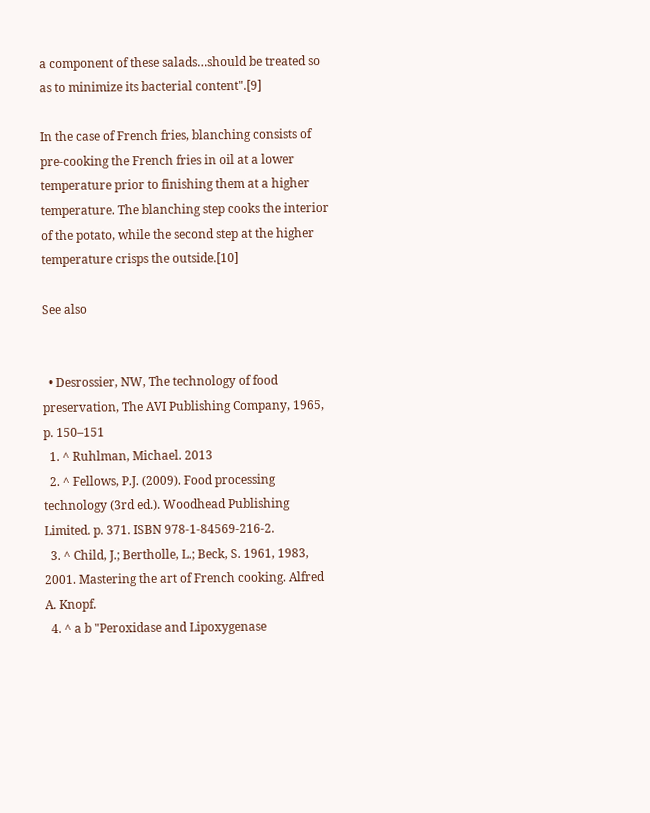a component of these salads…should be treated so as to minimize its bacterial content".[9]

In the case of French fries, blanching consists of pre-cooking the French fries in oil at a lower temperature prior to finishing them at a higher temperature. The blanching step cooks the interior of the potato, while the second step at the higher temperature crisps the outside.[10]

See also


  • Desrossier, NW, The technology of food preservation, The AVI Publishing Company, 1965, p. 150–151
  1. ^ Ruhlman, Michael. 2013
  2. ^ Fellows, P.J. (2009). Food processing technology (3rd ed.). Woodhead Publishing Limited. p. 371. ISBN 978-1-84569-216-2.
  3. ^ Child, J.; Bertholle, L.; Beck, S. 1961, 1983, 2001. Mastering the art of French cooking. Alfred A. Knopf.
  4. ^ a b "Peroxidase and Lipoxygenase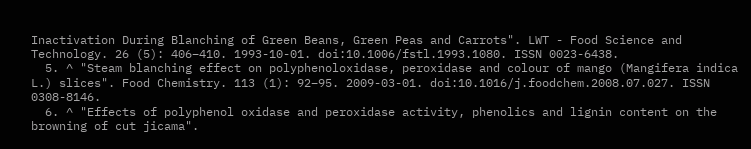Inactivation During Blanching of Green Beans, Green Peas and Carrots". LWT - Food Science and Technology. 26 (5): 406–410. 1993-10-01. doi:10.1006/fstl.1993.1080. ISSN 0023-6438.
  5. ^ "Steam blanching effect on polyphenoloxidase, peroxidase and colour of mango (Mangifera indica L.) slices". Food Chemistry. 113 (1): 92–95. 2009-03-01. doi:10.1016/j.foodchem.2008.07.027. ISSN 0308-8146.
  6. ^ "Effects of polyphenol oxidase and peroxidase activity, phenolics and lignin content on the browning of cut jicama".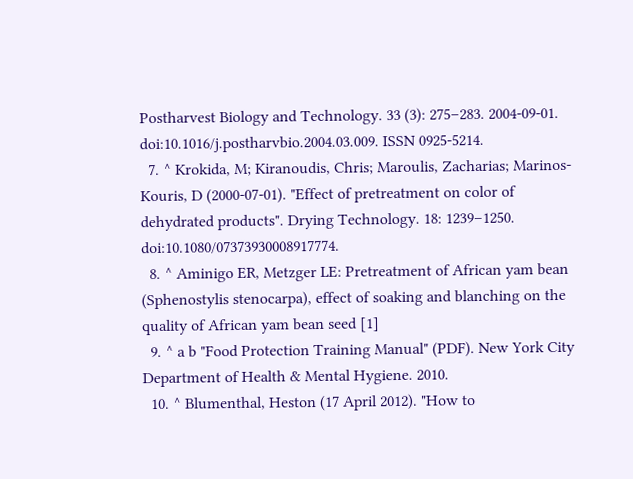Postharvest Biology and Technology. 33 (3): 275–283. 2004-09-01. doi:10.1016/j.postharvbio.2004.03.009. ISSN 0925-5214.
  7. ^ Krokida, M; Kiranoudis, Chris; Maroulis, Zacharias; Marinos-Kouris, D (2000-07-01). "Effect of pretreatment on color of dehydrated products". Drying Technology. 18: 1239–1250. doi:10.1080/07373930008917774.
  8. ^ Aminigo ER, Metzger LE: Pretreatment of African yam bean (Sphenostylis stenocarpa), effect of soaking and blanching on the quality of African yam bean seed [1]
  9. ^ a b "Food Protection Training Manual" (PDF). New York City Department of Health & Mental Hygiene. 2010.
  10. ^ Blumenthal, Heston (17 April 2012). "How to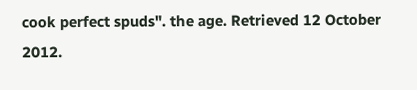cook perfect spuds". the age. Retrieved 12 October 2012.